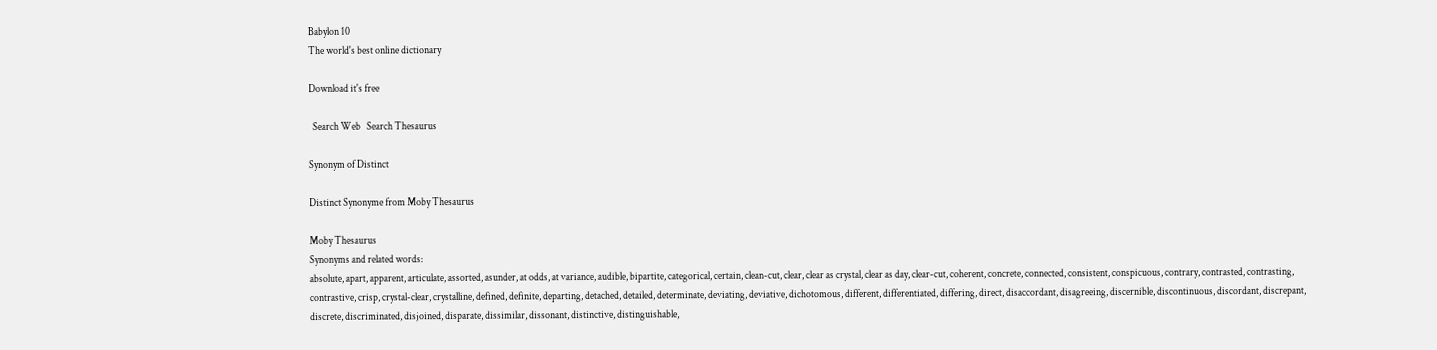Babylon 10
The world's best online dictionary

Download it's free

  Search Web   Search Thesaurus

Synonym of Distinct

Distinct Synonyme from Moby Thesaurus

Moby Thesaurus
Synonyms and related words:
absolute, apart, apparent, articulate, assorted, asunder, at odds, at variance, audible, bipartite, categorical, certain, clean-cut, clear, clear as crystal, clear as day, clear-cut, coherent, concrete, connected, consistent, conspicuous, contrary, contrasted, contrasting, contrastive, crisp, crystal-clear, crystalline, defined, definite, departing, detached, detailed, determinate, deviating, deviative, dichotomous, different, differentiated, differing, direct, disaccordant, disagreeing, discernible, discontinuous, discordant, discrepant, discrete, discriminated, disjoined, disparate, dissimilar, dissonant, distinctive, distinguishable,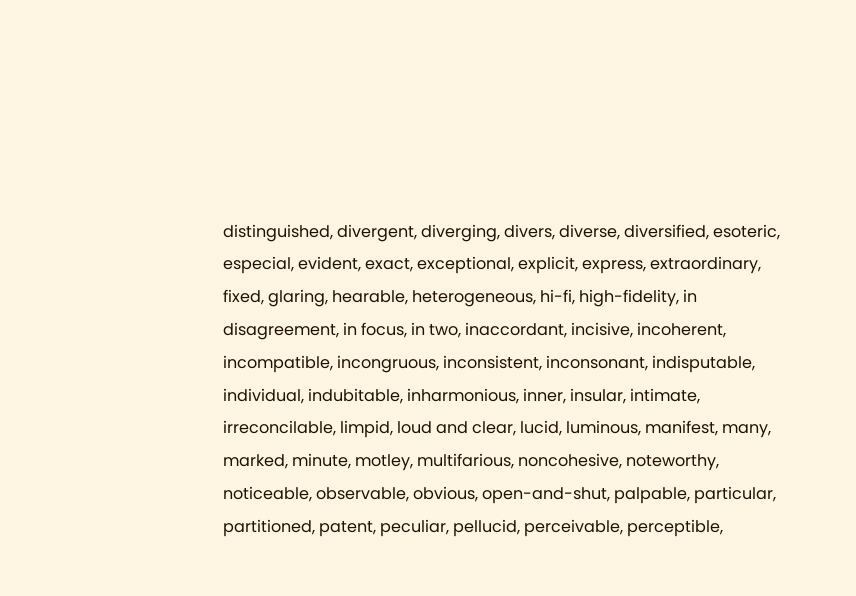distinguished, divergent, diverging, divers, diverse, diversified, esoteric, especial, evident, exact, exceptional, explicit, express, extraordinary, fixed, glaring, hearable, heterogeneous, hi-fi, high-fidelity, in disagreement, in focus, in two, inaccordant, incisive, incoherent, incompatible, incongruous, inconsistent, inconsonant, indisputable, individual, indubitable, inharmonious, inner, insular, intimate, irreconcilable, limpid, loud and clear, lucid, luminous, manifest, many, marked, minute, motley, multifarious, noncohesive, noteworthy, noticeable, observable, obvious, open-and-shut, palpable, particular, partitioned, patent, peculiar, pellucid, perceivable, perceptible,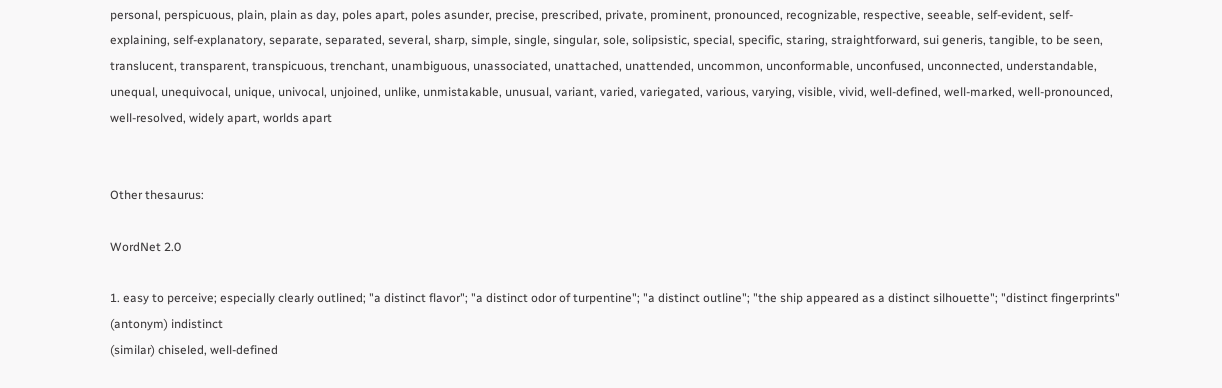personal, perspicuous, plain, plain as day, poles apart, poles asunder, precise, prescribed, private, prominent, pronounced, recognizable, respective, seeable, self-evident, self-explaining, self-explanatory, separate, separated, several, sharp, simple, single, singular, sole, solipsistic, special, specific, staring, straightforward, sui generis, tangible, to be seen, translucent, transparent, transpicuous, trenchant, unambiguous, unassociated, unattached, unattended, uncommon, unconformable, unconfused, unconnected, understandable, unequal, unequivocal, unique, univocal, unjoined, unlike, unmistakable, unusual, variant, varied, variegated, various, varying, visible, vivid, well-defined, well-marked, well-pronounced, well-resolved, widely apart, worlds apart


Other thesaurus:

WordNet 2.0

1. easy to perceive; especially clearly outlined; "a distinct flavor"; "a distinct odor of turpentine"; "a distinct outline"; "the ship appeared as a distinct silhouette"; "distinct fingerprints"
(antonym) indistinct
(similar) chiseled, well-defined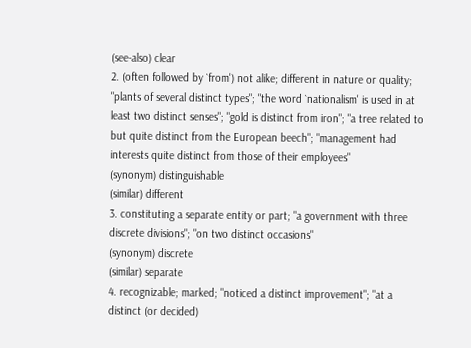(see-also) clear
2. (often followed by `from') not alike; different in nature or quality; "plants of several distinct types"; "the word `nationalism' is used in at least two distinct senses"; "gold is distinct from iron"; "a tree related to but quite distinct from the European beech"; "management had interests quite distinct from those of their employees"
(synonym) distinguishable
(similar) different
3. constituting a separate entity or part; "a government with three discrete divisions"; "on two distinct occasions"
(synonym) discrete
(similar) separate
4. recognizable; marked; "noticed a distinct improvement"; "at a distinct (or decided)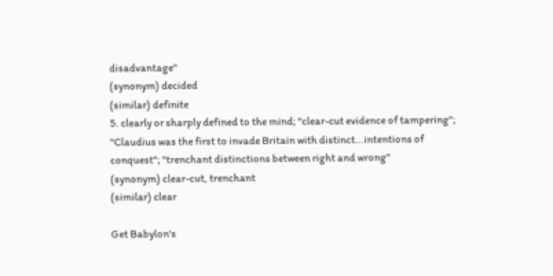disadvantage"
(synonym) decided
(similar) definite
5. clearly or sharply defined to the mind; "clear-cut evidence of tampering"; "Claudius was the first to invade Britain with distinct...intentions of conquest"; "trenchant distinctions between right and wrong"
(synonym) clear-cut, trenchant
(similar) clear

Get Babylon's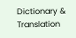Dictionary & Translation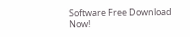Software Free Download Now!